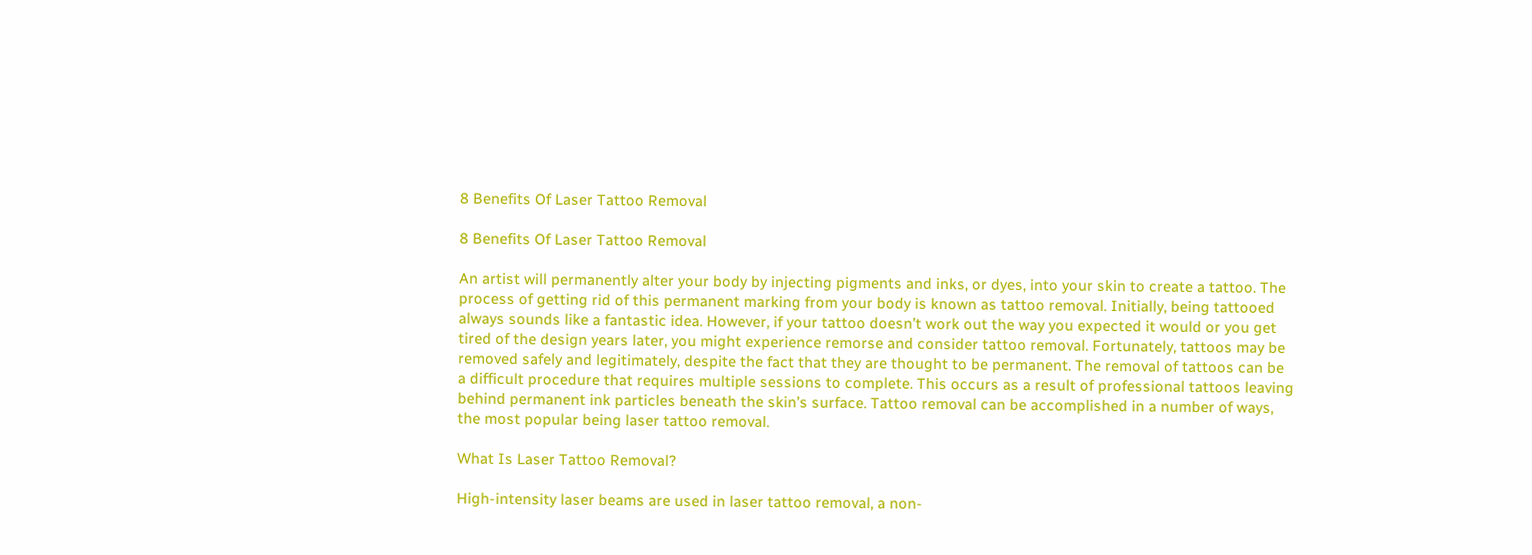8 Benefits Of Laser Tattoo Removal

8 Benefits Of Laser Tattoo Removal

An artist will permanently alter your body by injecting pigments and inks, or dyes, into your skin to create a tattoo. The process of getting rid of this permanent marking from your body is known as tattoo removal. Initially, being tattooed always sounds like a fantastic idea. However, if your tattoo doesn’t work out the way you expected it would or you get tired of the design years later, you might experience remorse and consider tattoo removal. Fortunately, tattoos may be removed safely and legitimately, despite the fact that they are thought to be permanent. The removal of tattoos can be a difficult procedure that requires multiple sessions to complete. This occurs as a result of professional tattoos leaving behind permanent ink particles beneath the skin’s surface. Tattoo removal can be accomplished in a number of ways, the most popular being laser tattoo removal.

What Is Laser Tattoo Removal?

High-intensity laser beams are used in laser tattoo removal, a non-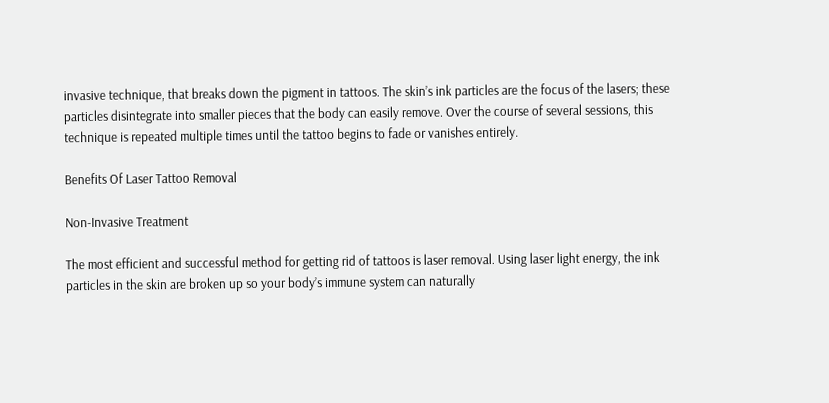invasive technique, that breaks down the pigment in tattoos. The skin’s ink particles are the focus of the lasers; these particles disintegrate into smaller pieces that the body can easily remove. Over the course of several sessions, this technique is repeated multiple times until the tattoo begins to fade or vanishes entirely.

Benefits Of Laser Tattoo Removal

Non-Invasive Treatment

The most efficient and successful method for getting rid of tattoos is laser removal. Using laser light energy, the ink particles in the skin are broken up so your body’s immune system can naturally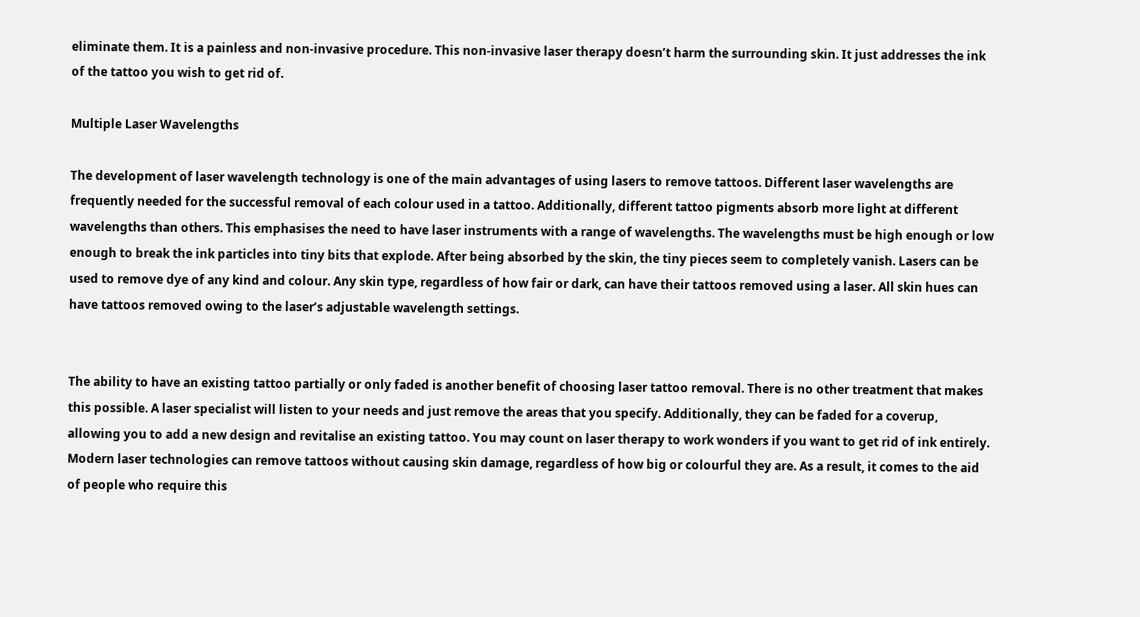eliminate them. It is a painless and non-invasive procedure. This non-invasive laser therapy doesn’t harm the surrounding skin. It just addresses the ink of the tattoo you wish to get rid of.

Multiple Laser Wavelengths

The development of laser wavelength technology is one of the main advantages of using lasers to remove tattoos. Different laser wavelengths are frequently needed for the successful removal of each colour used in a tattoo. Additionally, different tattoo pigments absorb more light at different wavelengths than others. This emphasises the need to have laser instruments with a range of wavelengths. The wavelengths must be high enough or low enough to break the ink particles into tiny bits that explode. After being absorbed by the skin, the tiny pieces seem to completely vanish. Lasers can be used to remove dye of any kind and colour. Any skin type, regardless of how fair or dark, can have their tattoos removed using a laser. All skin hues can have tattoos removed owing to the laser’s adjustable wavelength settings.


The ability to have an existing tattoo partially or only faded is another benefit of choosing laser tattoo removal. There is no other treatment that makes this possible. A laser specialist will listen to your needs and just remove the areas that you specify. Additionally, they can be faded for a coverup, allowing you to add a new design and revitalise an existing tattoo. You may count on laser therapy to work wonders if you want to get rid of ink entirely. Modern laser technologies can remove tattoos without causing skin damage, regardless of how big or colourful they are. As a result, it comes to the aid of people who require this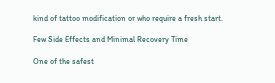kind of tattoo modification or who require a fresh start.

Few Side Effects and Minimal Recovery Time

One of the safest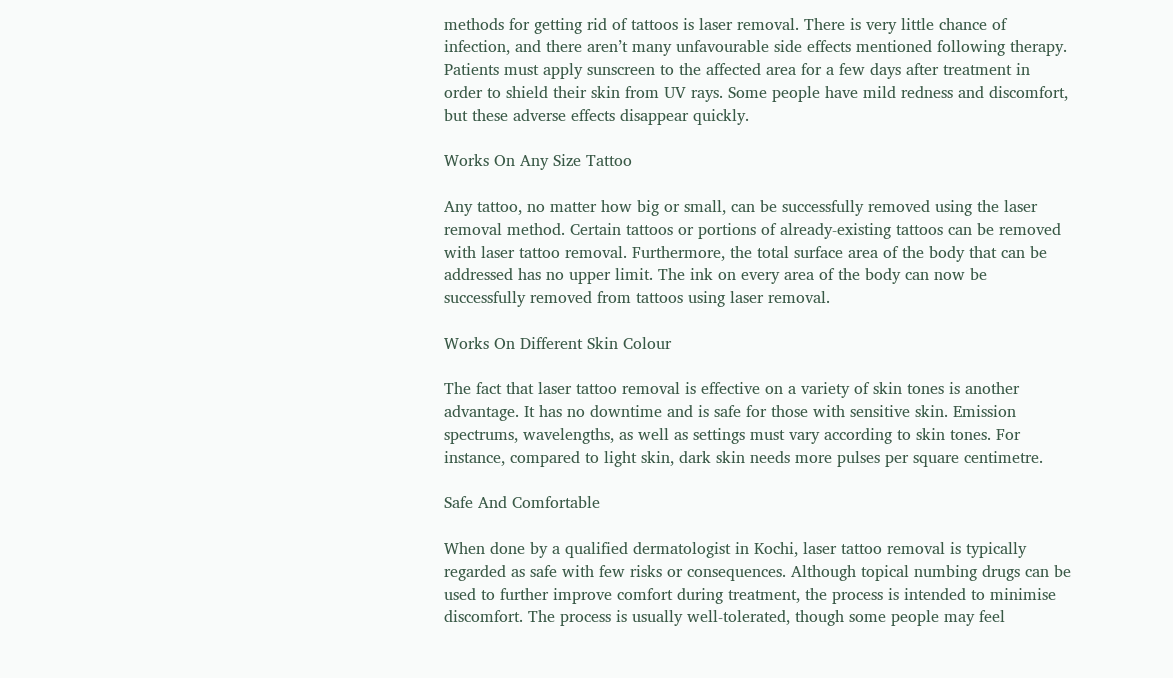methods for getting rid of tattoos is laser removal. There is very little chance of infection, and there aren’t many unfavourable side effects mentioned following therapy. Patients must apply sunscreen to the affected area for a few days after treatment in order to shield their skin from UV rays. Some people have mild redness and discomfort, but these adverse effects disappear quickly.

Works On Any Size Tattoo

Any tattoo, no matter how big or small, can be successfully removed using the laser removal method. Certain tattoos or portions of already-existing tattoos can be removed with laser tattoo removal. Furthermore, the total surface area of the body that can be addressed has no upper limit. The ink on every area of the body can now be successfully removed from tattoos using laser removal.

Works On Different Skin Colour

The fact that laser tattoo removal is effective on a variety of skin tones is another advantage. It has no downtime and is safe for those with sensitive skin. Emission spectrums, wavelengths, as well as settings must vary according to skin tones. For instance, compared to light skin, dark skin needs more pulses per square centimetre.

Safe And Comfortable

When done by a qualified dermatologist in Kochi, laser tattoo removal is typically regarded as safe with few risks or consequences. Although topical numbing drugs can be used to further improve comfort during treatment, the process is intended to minimise discomfort. The process is usually well-tolerated, though some people may feel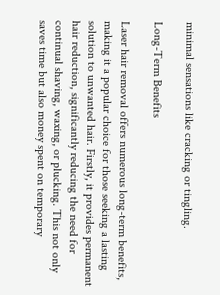minimal sensations like cracking or tingling.

Long-Term Benefits

Laser hair removal offers numerous long-term benefits, making it a popular choice for those seeking a lasting solution to unwanted hair. Firstly, it provides permanent hair reduction, significantly reducing the need for continual shaving, waxing, or plucking. This not only saves time but also money spent on temporary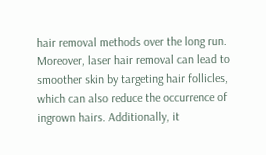hair removal methods over the long run. Moreover, laser hair removal can lead to smoother skin by targeting hair follicles, which can also reduce the occurrence of ingrown hairs. Additionally, it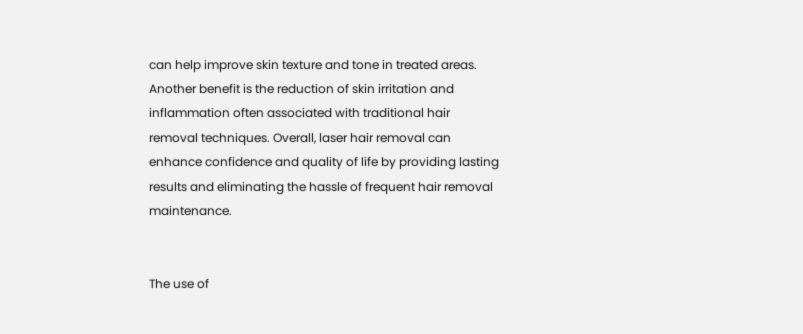can help improve skin texture and tone in treated areas. Another benefit is the reduction of skin irritation and inflammation often associated with traditional hair removal techniques. Overall, laser hair removal can enhance confidence and quality of life by providing lasting results and eliminating the hassle of frequent hair removal maintenance.


The use of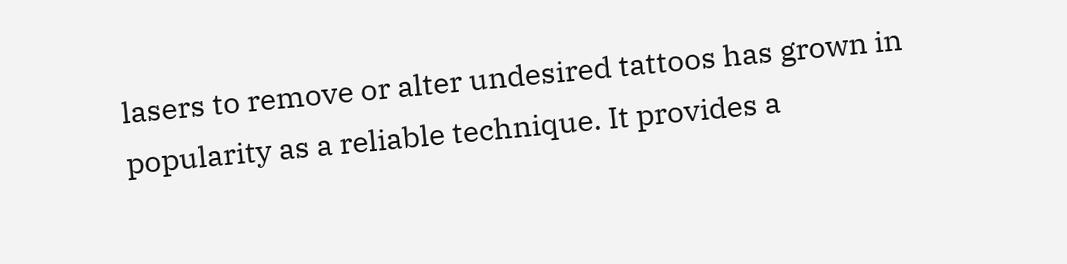lasers to remove or alter undesired tattoos has grown in popularity as a reliable technique. It provides a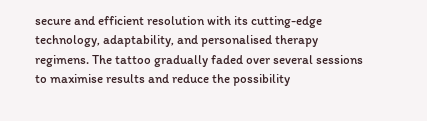secure and efficient resolution with its cutting-edge technology, adaptability, and personalised therapy regimens. The tattoo gradually faded over several sessions to maximise results and reduce the possibility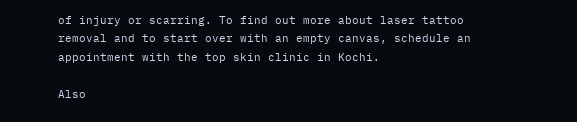of injury or scarring. To find out more about laser tattoo removal and to start over with an empty canvas, schedule an appointment with the top skin clinic in Kochi.

Also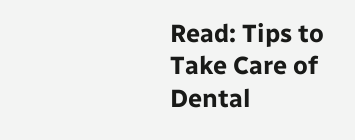Read: Tips to Take Care of Dental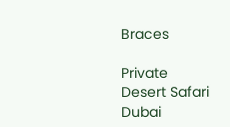Braces

Private Desert Safari Dubai